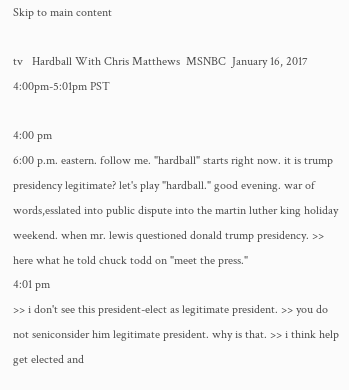Skip to main content

tv   Hardball With Chris Matthews  MSNBC  January 16, 2017 4:00pm-5:01pm PST

4:00 pm
6:00 p.m. eastern. follow me. "hardball" starts right now. it is trump presidency legitimate? let's play "hardball." good evening. war of words,esslated into public dispute into the martin luther king holiday weekend. when mr. lewis questioned donald trump presidency. >> here what he told chuck todd on "meet the press."
4:01 pm
>> i don't see this president-elect as legitimate president. >> you do not seniconsider him legitimate president. why is that. >> i think help get elected and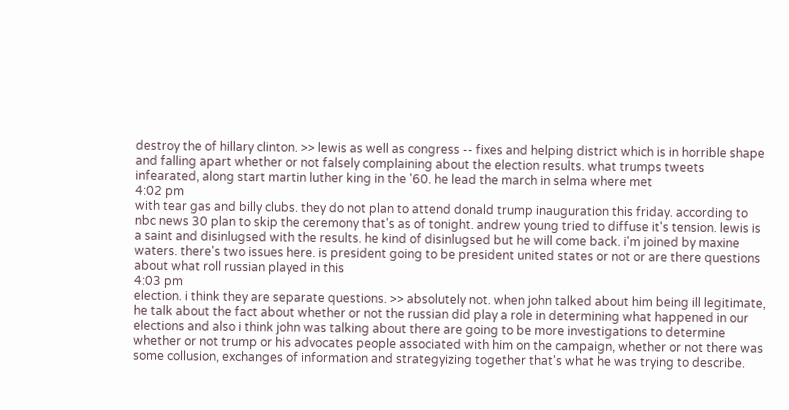destroy the of hillary clinton. >> lewis as well as congress -- fixes and helping district which is in horrible shape and falling apart whether or not falsely complaining about the election results. what trumps tweets infearated, along start martin luther king in the '60. he lead the march in selma where met
4:02 pm
with tear gas and billy clubs. they do not plan to attend donald trump inauguration this friday. according to nbc news 30 plan to skip the ceremony that's as of tonight. andrew young tried to diffuse it's tension. lewis is a saint and disinlugsed with the results. he kind of disinlugsed but he will come back. i'm joined by maxine waters. there's two issues here. is president going to be president united states or not or are there questions about what roll russian played in this
4:03 pm
election. i think they are separate questions. >> absolutely not. when john talked about him being ill legitimate, he talk about the fact about whether or not the russian did play a role in determining what happened in our elections and also i think john was talking about there are going to be more investigations to determine whether or not trump or his advocates people associated with him on the campaign, whether or not there was some collusion, exchanges of information and strategyizing together that's what he was trying to describe.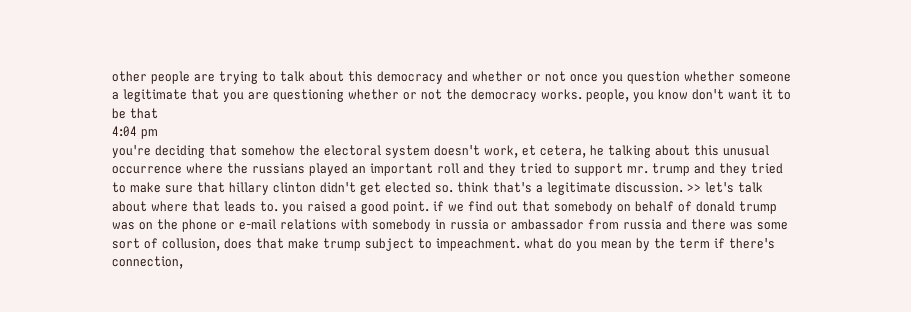other people are trying to talk about this democracy and whether or not once you question whether someone a legitimate that you are questioning whether or not the democracy works. people, you know don't want it to be that
4:04 pm
you're deciding that somehow the electoral system doesn't work, et cetera, he talking about this unusual occurrence where the russians played an important roll and they tried to support mr. trump and they tried to make sure that hillary clinton didn't get elected so. think that's a legitimate discussion. >> let's talk about where that leads to. you raised a good point. if we find out that somebody on behalf of donald trump was on the phone or e-mail relations with somebody in russia or ambassador from russia and there was some sort of collusion, does that make trump subject to impeachment. what do you mean by the term if there's connection,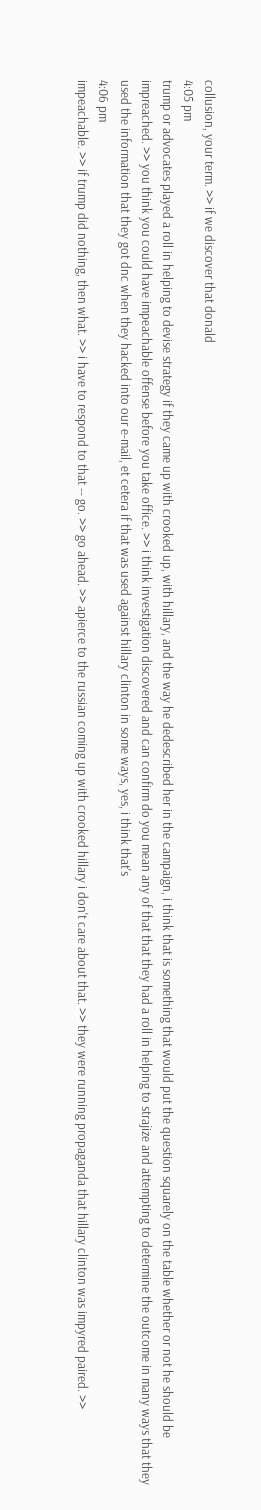collusion, your term. >> if we discover that donald
4:05 pm
trump or advocates played a roll in helping to devise strategy if they came up with crooked up, with hillary, and the way he dedescribed her in the campaign, i think that is something that would put the question squarely on the table whether or not he should be impreached. >> you think you could have impeachable offense before you take office. >> i think investigation discovered and can confirm do you mean any of that that they had a roll in helping to strajize and attempting to determine the outcome in many ways that they used the information that they got dnc when they hacked into our e-mail, et cetera if that was used against hillary clinton in some ways, yes, i think that's
4:06 pm
impeachable. >> if trump did nothing, then what. >> i have to respond to that -- go. >> go ahead. >> apierce to the russian coming up with crooked hillary i don't care about that. >> they were running propaganda that hillary clinton was impyred paired. >>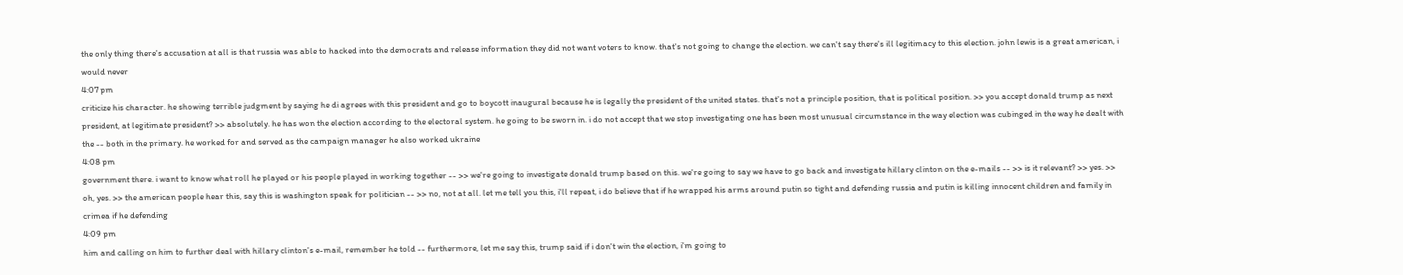the only thing there's accusation at all is that russia was able to hacked into the democrats and release information they did not want voters to know. that's not going to change the election. we can't say there's ill legitimacy to this election. john lewis is a great american, i would never
4:07 pm
criticize his character. he showing terrible judgment by saying he di agrees with this president and go to boycott inaugural because he is legally the president of the united states. that's not a principle position, that is political position. >> you accept donald trump as next president, at legitimate president? >> absolutely. he has won the election according to the electoral system. he going to be sworn in. i do not accept that we stop investigating one has been most unusual circumstance in the way election was cubinged in the way he dealt with the -- both in the primary. he worked for and served as the campaign manager he also worked ukraine
4:08 pm
government there. i want to know what roll he played or his people played in working together -- >> we're going to investigate donald trump based on this. we're going to say we have to go back and investigate hillary clinton on the e-mails -- >> is it relevant? >> yes. >> oh, yes. >> the american people hear this, say this is washington speak for politician -- >> no, not at all. let me tell you this, i'll repeat, i do believe that if he wrapped his arms around putin so tight and defending russia and putin is killing innocent children and family in crimea if he defending
4:09 pm
him and calling on him to further deal with hillary clinton's e-mail, remember he told -- furthermore, let me say this, trump said if i don't win the election, i'm going to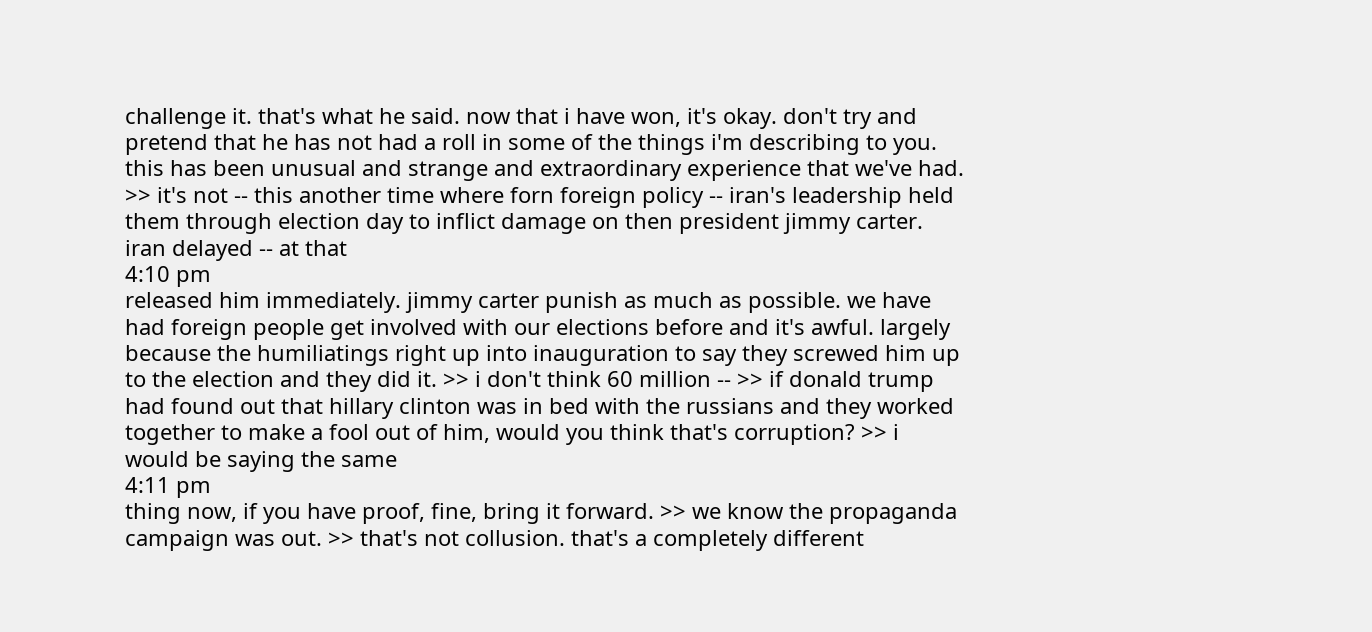challenge it. that's what he said. now that i have won, it's okay. don't try and pretend that he has not had a roll in some of the things i'm describing to you. this has been unusual and strange and extraordinary experience that we've had. >> it's not -- this another time where forn foreign policy -- iran's leadership held them through election day to inflict damage on then president jimmy carter. iran delayed -- at that
4:10 pm
released him immediately. jimmy carter punish as much as possible. we have had foreign people get involved with our elections before and it's awful. largely because the humiliatings right up into inauguration to say they screwed him up to the election and they did it. >> i don't think 60 million -- >> if donald trump had found out that hillary clinton was in bed with the russians and they worked together to make a fool out of him, would you think that's corruption? >> i would be saying the same
4:11 pm
thing now, if you have proof, fine, bring it forward. >> we know the propaganda campaign was out. >> that's not collusion. that's a completely different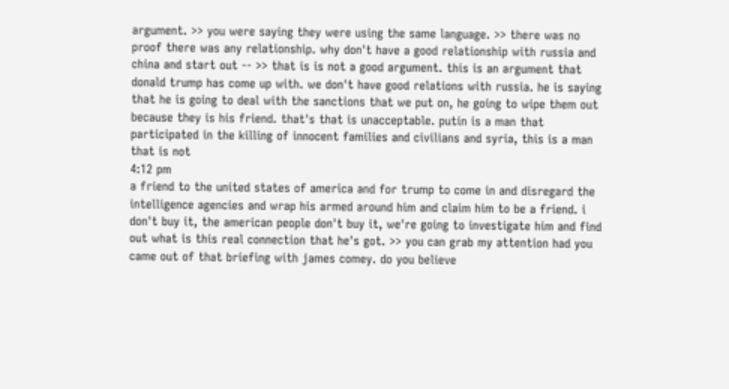argument. >> you were saying they were using the same language. >> there was no proof there was any relationship. why don't have a good relationship with russia and china and start out -- >> that is is not a good argument. this is an argument that donald trump has come up with. we don't have good relations with russia. he is saying that he is going to deal with the sanctions that we put on, he going to wipe them out because they is his friend. that's that is unacceptable. putin is a man that participated in the killing of innocent families and civilians and syria, this is a man that is not
4:12 pm
a friend to the united states of america and for trump to come in and disregard the intelligence agencies and wrap his armed around him and claim him to be a friend. i don't buy it, the american people don't buy it, we're going to investigate him and find out what is this real connection that he's got. >> you can grab my attention had you came out of that briefing with james comey. do you believe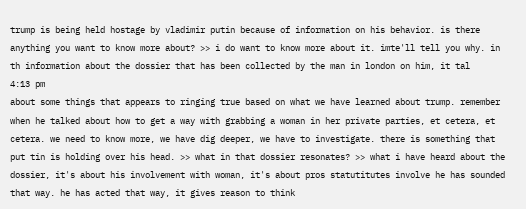trump is being held hostage by vladimir putin because of information on his behavior. is there anything you want to know more about? >> i do want to know more about it. imte'll tell you why. in th information about the dossier that has been collected by the man in london on him, it tal
4:13 pm
about some things that appears to ringing true based on what we have learned about trump. remember when he talked about how to get a way with grabbing a woman in her private parties, et cetera, et cetera. we need to know more, we have dig deeper, we have to investigate. there is something that put tin is holding over his head. >> what in that dossier resonates? >> what i have heard about the dossier, it's about his involvement with woman, it's about pros statutitutes involve he has sounded that way. he has acted that way, it gives reason to think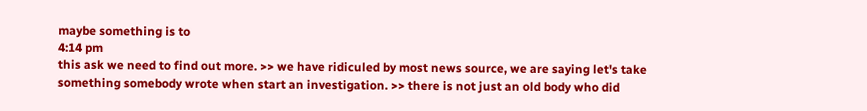maybe something is to
4:14 pm
this ask we need to find out more. >> we have ridiculed by most news source, we are saying let's take something somebody wrote when start an investigation. >> there is not just an old body who did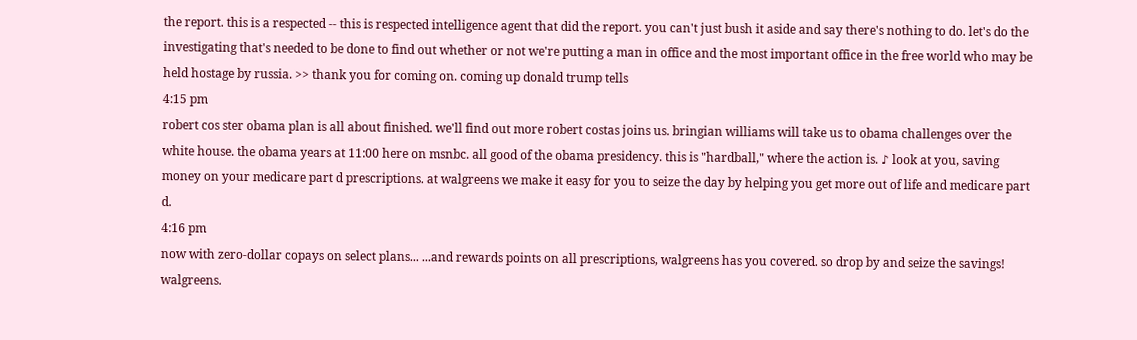the report. this is a respected -- this is respected intelligence agent that did the report. you can't just bush it aside and say there's nothing to do. let's do the investigating that's needed to be done to find out whether or not we're putting a man in office and the most important office in the free world who may be held hostage by russia. >> thank you for coming on. coming up donald trump tells
4:15 pm
robert cos ster obama plan is all about finished. we'll find out more robert costas joins us. bringian williams will take us to obama challenges over the white house. the obama years at 11:00 here on msnbc. all good of the obama presidency. this is "hardball," where the action is. ♪ look at you, saving money on your medicare part d prescriptions. at walgreens we make it easy for you to seize the day by helping you get more out of life and medicare part d.
4:16 pm
now with zero-dollar copays on select plans... ...and rewards points on all prescriptions, walgreens has you covered. so drop by and seize the savings! walgreens.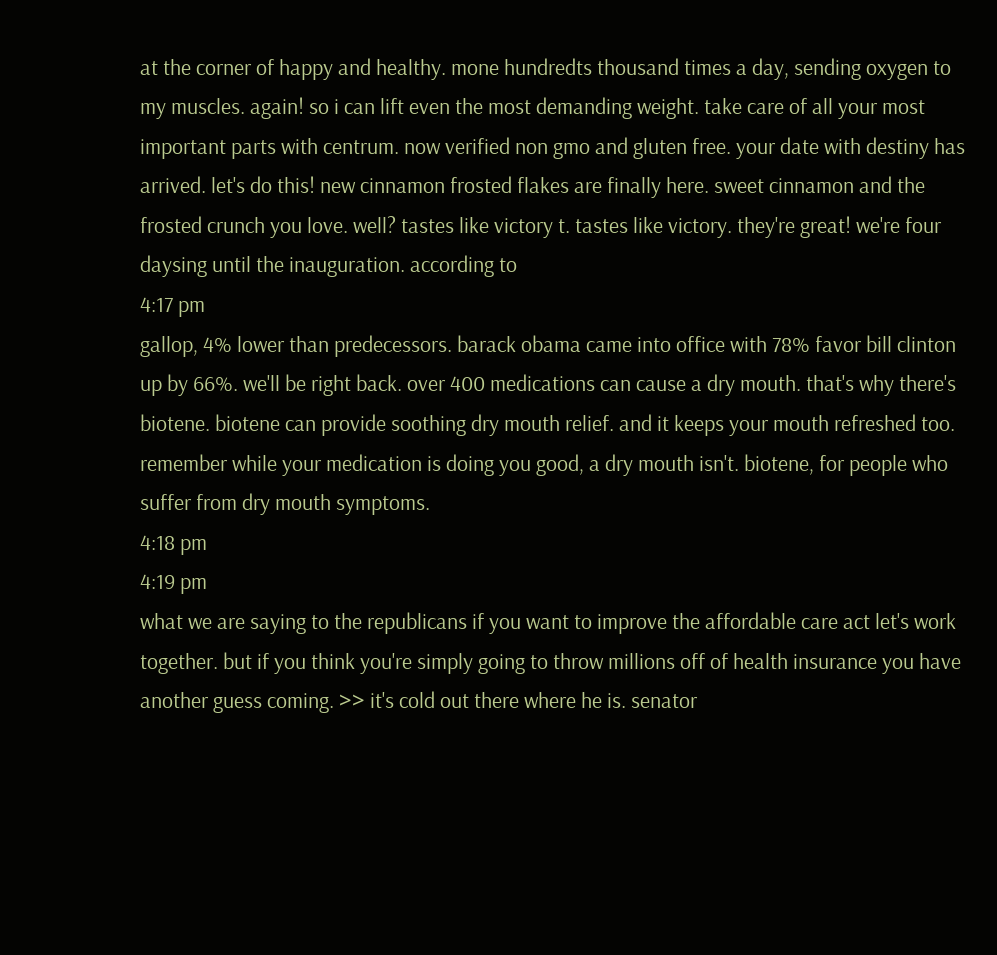at the corner of happy and healthy. mone hundredts thousand times a day, sending oxygen to my muscles. again! so i can lift even the most demanding weight. take care of all your most important parts with centrum. now verified non gmo and gluten free. your date with destiny has arrived. let's do this! new cinnamon frosted flakes are finally here. sweet cinnamon and the frosted crunch you love. well? tastes like victory t. tastes like victory. they're great! we're four daysing until the inauguration. according to
4:17 pm
gallop, 4% lower than predecessors. barack obama came into office with 78% favor bill clinton up by 66%. we'll be right back. over 400 medications can cause a dry mouth. that's why there's biotene. biotene can provide soothing dry mouth relief. and it keeps your mouth refreshed too. remember while your medication is doing you good, a dry mouth isn't. biotene, for people who suffer from dry mouth symptoms.
4:18 pm
4:19 pm
what we are saying to the republicans if you want to improve the affordable care act let's work together. but if you think you're simply going to throw millions off of health insurance you have another guess coming. >> it's cold out there where he is. senator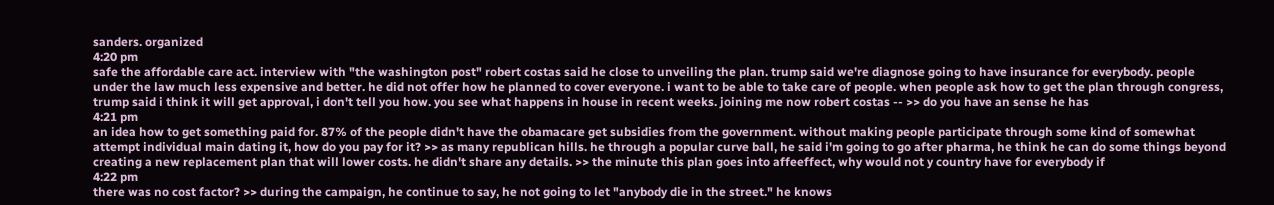sanders. organized
4:20 pm
safe the affordable care act. interview with "the washington post" robert costas said he close to unveiling the plan. trump said we're diagnose going to have insurance for everybody. people under the law much less expensive and better. he did not offer how he planned to cover everyone. i want to be able to take care of people. when people ask how to get the plan through congress, trump said i think it will get approval, i don't tell you how. you see what happens in house in recent weeks. joining me now robert costas -- >> do you have an sense he has
4:21 pm
an idea how to get something paid for. 87% of the people didn't have the obamacare get subsidies from the government. without making people participate through some kind of somewhat attempt individual main dating it, how do you pay for it? >> as many republican hills. he through a popular curve ball, he said i'm going to go after pharma, he think he can do some things beyond creating a new replacement plan that will lower costs. he didn't share any details. >> the minute this plan goes into affeeffect, why would not y country have for everybody if
4:22 pm
there was no cost factor? >> during the campaign, he continue to say, he not going to let "anybody die in the street." he knows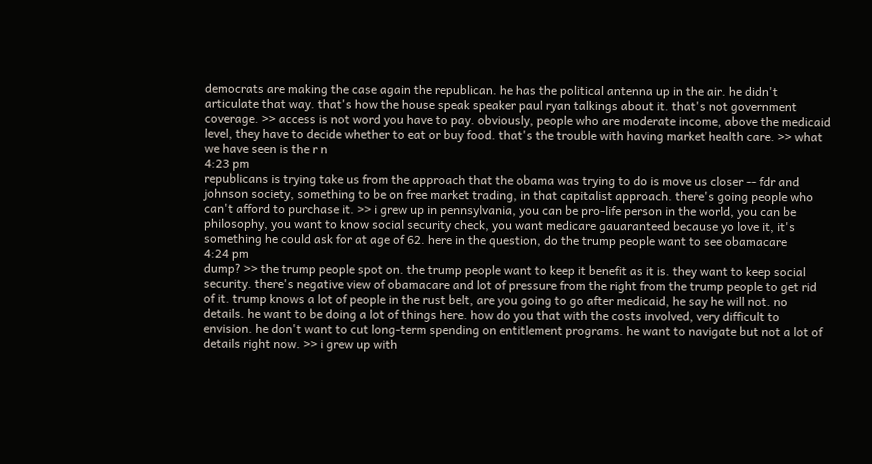democrats are making the case again the republican. he has the political antenna up in the air. he didn't articulate that way. that's how the house speak speaker paul ryan talkings about it. that's not government coverage. >> access is not word you have to pay. obviously, people who are moderate income, above the medicaid level, they have to decide whether to eat or buy food. that's the trouble with having market health care. >> what we have seen is the r n
4:23 pm
republicans is trying take us from the approach that the obama was trying to do is move us closer -- fdr and johnson society, something to be on free market trading, in that capitalist approach. there's going people who can't afford to purchase it. >> i grew up in pennsylvania, you can be pro-life person in the world, you can be philosophy, you want to know social security check, you want medicare gauaranteed because yo love it, it's something he could ask for at age of 62. here in the question, do the trump people want to see obamacare
4:24 pm
dump? >> the trump people spot on. the trump people want to keep it benefit as it is. they want to keep social security. there's negative view of obamacare and lot of pressure from the right from the trump people to get rid of it. trump knows a lot of people in the rust belt, are you going to go after medicaid, he say he will not. no details. he want to be doing a lot of things here. how do you that with the costs involved, very difficult to envision. he don't want to cut long-term spending on entitlement programs. he want to navigate but not a lot of details right now. >> i grew up with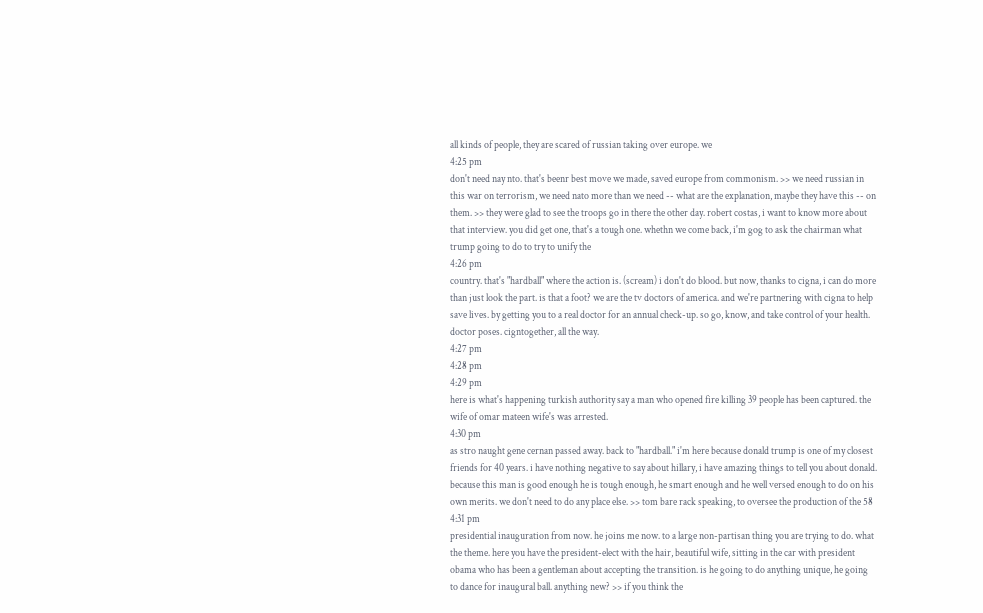all kinds of people, they are scared of russian taking over europe. we
4:25 pm
don't need nay nto. that's beenr best move we made, saved europe from commonism. >> we need russian in this war on terrorism, we need nato more than we need -- what are the explanation, maybe they have this -- on them. >> they were glad to see the troops go in there the other day. robert costas, i want to know more about that interview. you did get one, that's a tough one. whethn we come back, i'm gog to ask the chairman what trump going to do to try to unify the
4:26 pm
country. that's "hardball" where the action is. (scream) i don't do blood. but now, thanks to cigna, i can do more than just look the part. is that a foot? we are the tv doctors of america. and we're partnering with cigna to help save lives. by getting you to a real doctor for an annual check-up. so go, know, and take control of your health. doctor poses. cigntogether, all the way.
4:27 pm
4:28 pm
4:29 pm
here is what's happening turkish authority say a man who opened fire killing 39 people has been captured. the wife of omar mateen wife's was arrested.
4:30 pm
as stro naught gene cernan passed away. back to "hardball." i'm here because donald trump is one of my closest friends for 40 years. i have nothing negative to say about hillary, i have amazing things to tell you about donald. because this man is good enough he is tough enough, he smart enough and he well versed enough to do on his own merits. we don't need to do any place else. >> tom bare rack speaking, to oversee the production of the 58
4:31 pm
presidential inauguration from now. he joins me now. to a large non-partisan thing you are trying to do. what the theme. here you have the president-elect with the hair, beautiful wife, sitting in the car with president obama who has been a gentleman about accepting the transition. is he going to do anything unique, he going to dance for inaugural ball. anything new? >> if you think the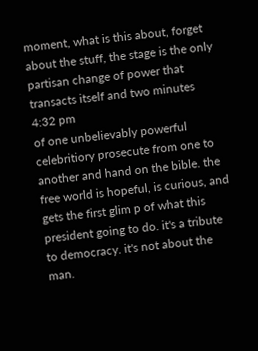moment, what is this about, forget about the stuff, the stage is the only partisan change of power that transacts itself and two minutes
4:32 pm
of one unbelievably powerful celebritiory prosecute from one to another and hand on the bible. the free world is hopeful, is curious, and gets the first glim p of what this president going to do. it's a tribute to democracy. it's not about the man.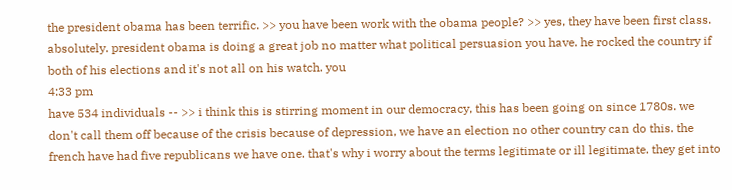the president obama has been terrific. >> you have been work with the obama people? >> yes, they have been first class. absolutely. president obama is doing a great job no matter what political persuasion you have. he rocked the country if both of his elections and it's not all on his watch. you
4:33 pm
have 534 individuals -- >> i think this is stirring moment in our democracy, this has been going on since 1780s. we don't call them off because of the crisis because of depression, we have an election no other country can do this. the french have had five republicans we have one. that's why i worry about the terms legitimate or ill legitimate. they get into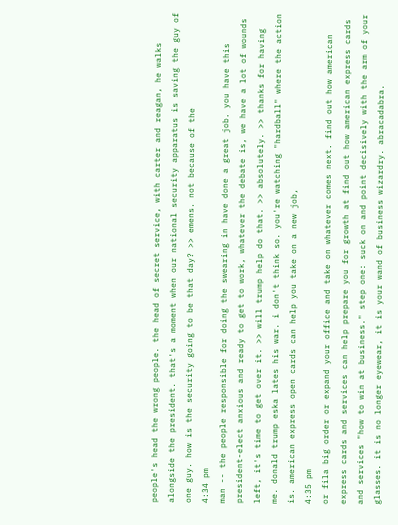people's head the wrong people. the head of secret service, with carter and reagan, he walks alongside the president. that's a moment when our national security apparatus is saving the guy of one guy. how is the security going to be that day? >> emens. not because of the
4:34 pm
man -- the people responsible for doing the swearing in have done a great job. you have this president-elect anxious and ready to get to work, whatever the debate is, we have a lot of wounds left, it's time to get over it. >> will trump help do that. >> absolutely. >> thanks for having me. donald trump eska lates his war. i don't think so. you're watching "hardball" where the action is. american express open cards can help you take on a new job,
4:35 pm
or fila big order or expand your office and take on whatever comes next. find out how american express cards and services can help prepare you for growth at find out how american express cards and services "how to win at business." step one: suck on and point decisively with the arm of your glasses. it is no longer eyewear, it is your wand of business wizardry. abracadabra.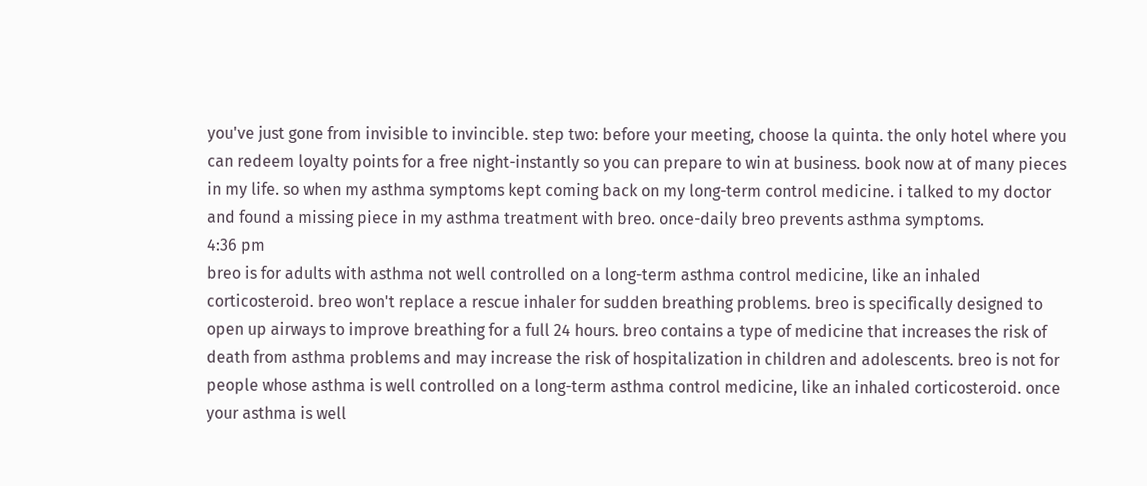you've just gone from invisible to invincible. step two: before your meeting, choose la quinta. the only hotel where you can redeem loyalty points for a free night-instantly so you can prepare to win at business. book now at of many pieces in my life. so when my asthma symptoms kept coming back on my long-term control medicine. i talked to my doctor and found a missing piece in my asthma treatment with breo. once-daily breo prevents asthma symptoms.
4:36 pm
breo is for adults with asthma not well controlled on a long-term asthma control medicine, like an inhaled corticosteroid. breo won't replace a rescue inhaler for sudden breathing problems. breo is specifically designed to open up airways to improve breathing for a full 24 hours. breo contains a type of medicine that increases the risk of death from asthma problems and may increase the risk of hospitalization in children and adolescents. breo is not for people whose asthma is well controlled on a long-term asthma control medicine, like an inhaled corticosteroid. once your asthma is well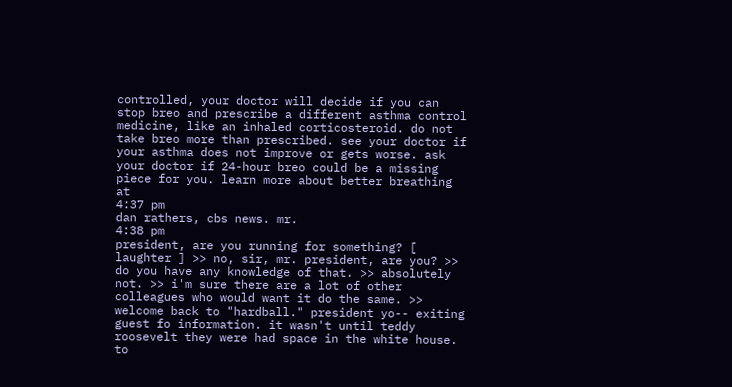controlled, your doctor will decide if you can stop breo and prescribe a different asthma control medicine, like an inhaled corticosteroid. do not take breo more than prescribed. see your doctor if your asthma does not improve or gets worse. ask your doctor if 24-hour breo could be a missing piece for you. learn more about better breathing at
4:37 pm
dan rathers, cbs news. mr.
4:38 pm
president, are you running for something? [ laughter ] >> no, sir, mr. president, are you? >> do you have any knowledge of that. >> absolutely not. >> i'm sure there are a lot of other colleagues who would want it do the same. >> welcome back to "hardball." president yo-- exiting guest fo information. it wasn't until teddy roosevelt they were had space in the white house. to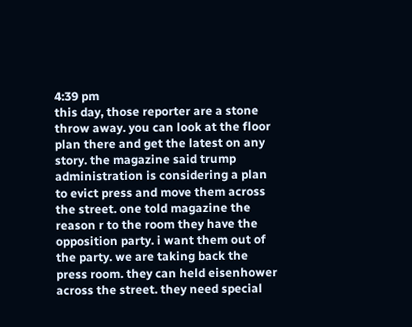4:39 pm
this day, those reporter are a stone throw away. you can look at the floor plan there and get the latest on any story. the magazine said trump administration is considering a plan to evict press and move them across the street. one told magazine the reason r to the room they have the opposition party. i want them out of the party. we are taking back the press room. they can held eisenhower across the street. they need special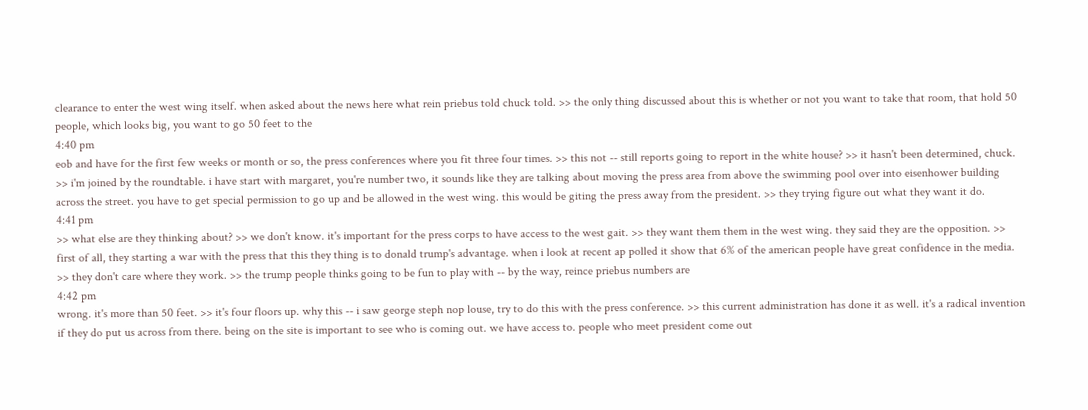clearance to enter the west wing itself. when asked about the news here what rein priebus told chuck told. >> the only thing discussed about this is whether or not you want to take that room, that hold 50 people, which looks big, you want to go 50 feet to the
4:40 pm
eob and have for the first few weeks or month or so, the press conferences where you fit three four times. >> this not -- still reports going to report in the white house? >> it hasn't been determined, chuck. >> i'm joined by the roundtable. i have start with margaret, you're number two, it sounds like they are talking about moving the press area from above the swimming pool over into eisenhower building across the street. you have to get special permission to go up and be allowed in the west wing. this would be giting the press away from the president. >> they trying figure out what they want it do.
4:41 pm
>> what else are they thinking about? >> we don't know. it's important for the press corps to have access to the west gait. >> they want them them in the west wing. they said they are the opposition. >> first of all, they starting a war with the press that this they thing is to donald trump's advantage. when i look at recent ap polled it show that 6% of the american people have great confidence in the media. >> they don't care where they work. >> the trump people thinks going to be fun to play with -- by the way, reince priebus numbers are
4:42 pm
wrong. it's more than 50 feet. >> it's four floors up. why this -- i saw george steph nop louse, try to do this with the press conference. >> this current administration has done it as well. it's a radical invention if they do put us across from there. being on the site is important to see who is coming out. we have access to. people who meet president come out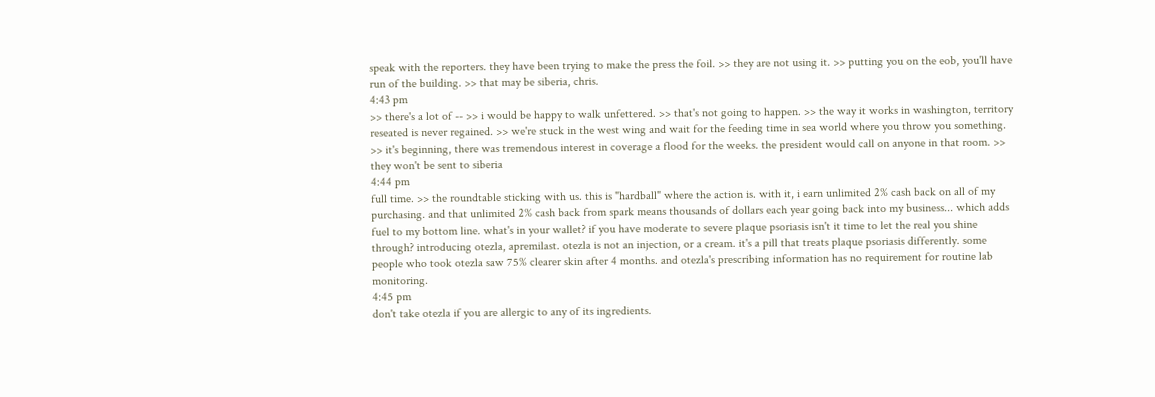speak with the reporters. they have been trying to make the press the foil. >> they are not using it. >> putting you on the eob, you'll have run of the building. >> that may be siberia, chris.
4:43 pm
>> there's a lot of -- >> i would be happy to walk unfettered. >> that's not going to happen. >> the way it works in washington, territory reseated is never regained. >> we're stuck in the west wing and wait for the feeding time in sea world where you throw you something. >> it's beginning, there was tremendous interest in coverage a flood for the weeks. the president would call on anyone in that room. >> they won't be sent to siberia
4:44 pm
full time. >> the roundtable sticking with us. this is "hardball" where the action is. with it, i earn unlimited 2% cash back on all of my purchasing. and that unlimited 2% cash back from spark means thousands of dollars each year going back into my business... which adds fuel to my bottom line. what's in your wallet? if you have moderate to severe plaque psoriasis isn't it time to let the real you shine through? introducing otezla, apremilast. otezla is not an injection, or a cream. it's a pill that treats plaque psoriasis differently. some people who took otezla saw 75% clearer skin after 4 months. and otezla's prescribing information has no requirement for routine lab monitoring.
4:45 pm
don't take otezla if you are allergic to any of its ingredients.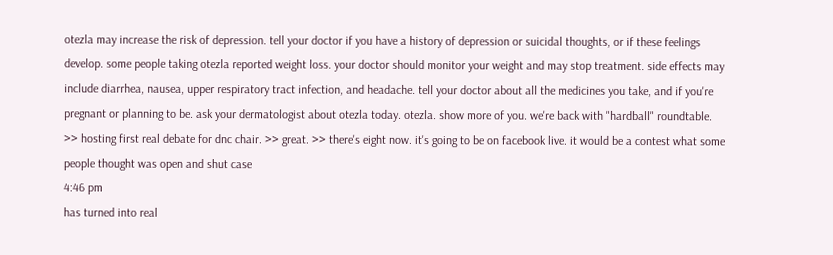otezla may increase the risk of depression. tell your doctor if you have a history of depression or suicidal thoughts, or if these feelings develop. some people taking otezla reported weight loss. your doctor should monitor your weight and may stop treatment. side effects may include diarrhea, nausea, upper respiratory tract infection, and headache. tell your doctor about all the medicines you take, and if you're pregnant or planning to be. ask your dermatologist about otezla today. otezla. show more of you. we're back with "hardball" roundtable. >> hosting first real debate for dnc chair. >> great. >> there's eight now. it's going to be on facebook live. it would be a contest what some people thought was open and shut case
4:46 pm
has turned into real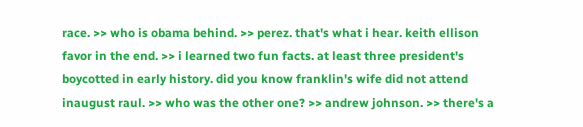race. >> who is obama behind. >> perez. that's what i hear. keith ellison favor in the end. >> i learned two fun facts. at least three president's boycotted in early history. did you know franklin's wife did not attend inaugust raul. >> who was the other one? >> andrew johnson. >> there's a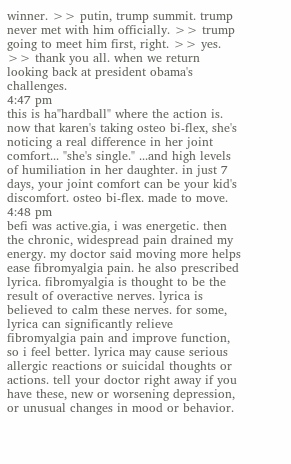winner. >> putin, trump summit. trump never met with him officially. >> trump going to meet him first, right. >> yes. >> thank you all. when we return looking back at president obama's challenges.
4:47 pm
this is ha"hardball" where the action is. now that karen's taking osteo bi-flex, she's noticing a real difference in her joint comfort... "she's single." ...and high levels of humiliation in her daughter. in just 7 days, your joint comfort can be your kid's discomfort. osteo bi-flex. made to move.
4:48 pm
befi was active.gia, i was energetic. then the chronic, widespread pain drained my energy. my doctor said moving more helps ease fibromyalgia pain. he also prescribed lyrica. fibromyalgia is thought to be the result of overactive nerves. lyrica is believed to calm these nerves. for some, lyrica can significantly relieve fibromyalgia pain and improve function, so i feel better. lyrica may cause serious allergic reactions or suicidal thoughts or actions. tell your doctor right away if you have these, new or worsening depression, or unusual changes in mood or behavior.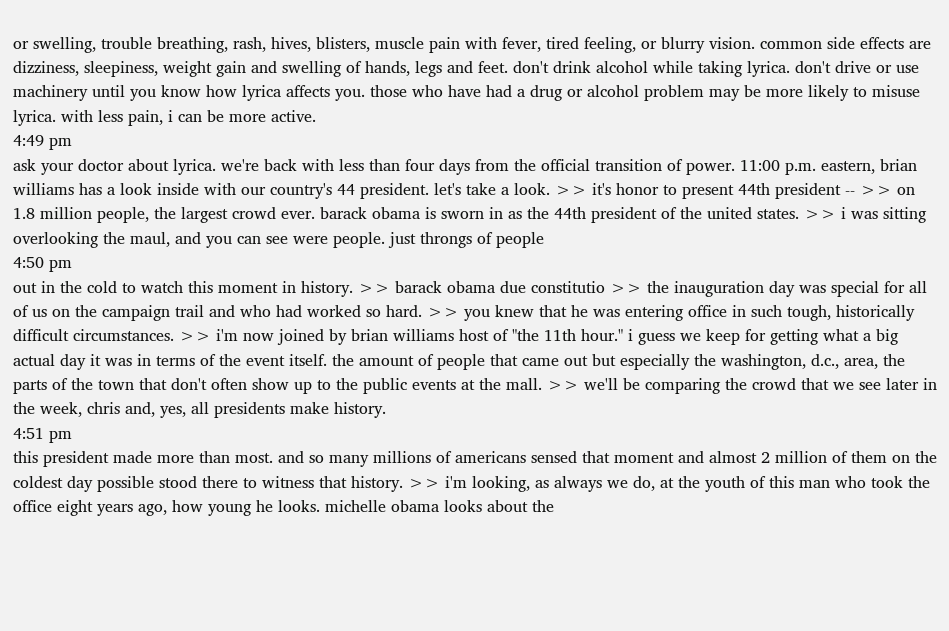or swelling, trouble breathing, rash, hives, blisters, muscle pain with fever, tired feeling, or blurry vision. common side effects are dizziness, sleepiness, weight gain and swelling of hands, legs and feet. don't drink alcohol while taking lyrica. don't drive or use machinery until you know how lyrica affects you. those who have had a drug or alcohol problem may be more likely to misuse lyrica. with less pain, i can be more active.
4:49 pm
ask your doctor about lyrica. we're back with less than four days from the official transition of power. 11:00 p.m. eastern, brian williams has a look inside with our country's 44 president. let's take a look. >> it's honor to present 44th president -- >> on 1.8 million people, the largest crowd ever. barack obama is sworn in as the 44th president of the united states. >> i was sitting overlooking the maul, and you can see were people. just throngs of people
4:50 pm
out in the cold to watch this moment in history. >> barack obama due constitutio >> the inauguration day was special for all of us on the campaign trail and who had worked so hard. >> you knew that he was entering office in such tough, historically difficult circumstances. >> i'm now joined by brian williams host of "the 11th hour." i guess we keep for getting what a big actual day it was in terms of the event itself. the amount of people that came out but especially the washington, d.c., area, the parts of the town that don't often show up to the public events at the mall. >> we'll be comparing the crowd that we see later in the week, chris and, yes, all presidents make history.
4:51 pm
this president made more than most. and so many millions of americans sensed that moment and almost 2 million of them on the coldest day possible stood there to witness that history. >> i'm looking, as always we do, at the youth of this man who took the office eight years ago, how young he looks. michelle obama looks about the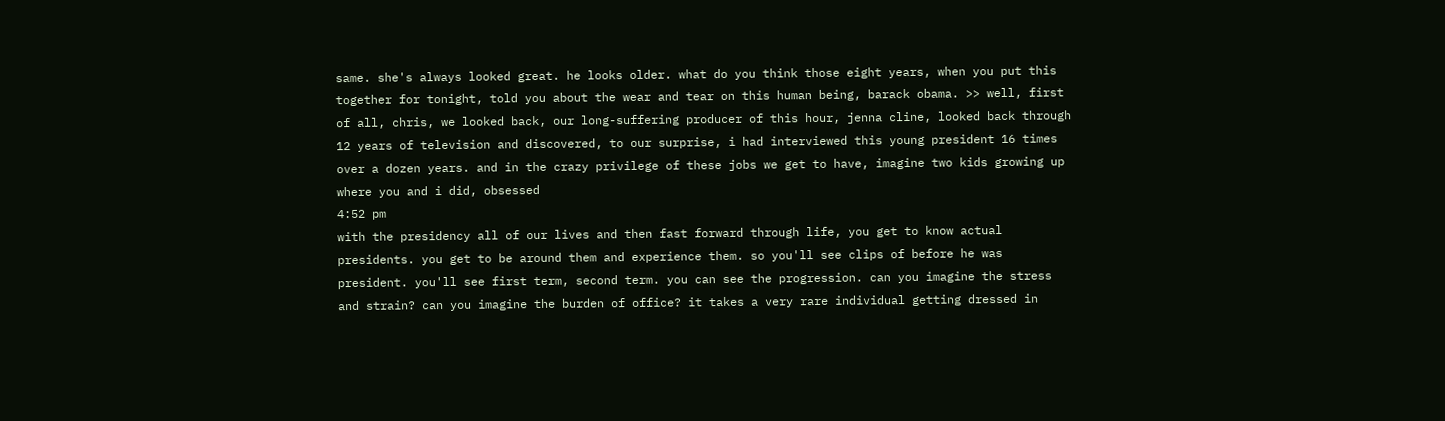same. she's always looked great. he looks older. what do you think those eight years, when you put this together for tonight, told you about the wear and tear on this human being, barack obama. >> well, first of all, chris, we looked back, our long-suffering producer of this hour, jenna cline, looked back through 12 years of television and discovered, to our surprise, i had interviewed this young president 16 times over a dozen years. and in the crazy privilege of these jobs we get to have, imagine two kids growing up where you and i did, obsessed
4:52 pm
with the presidency all of our lives and then fast forward through life, you get to know actual presidents. you get to be around them and experience them. so you'll see clips of before he was president. you'll see first term, second term. you can see the progression. can you imagine the stress and strain? can you imagine the burden of office? it takes a very rare individual getting dressed in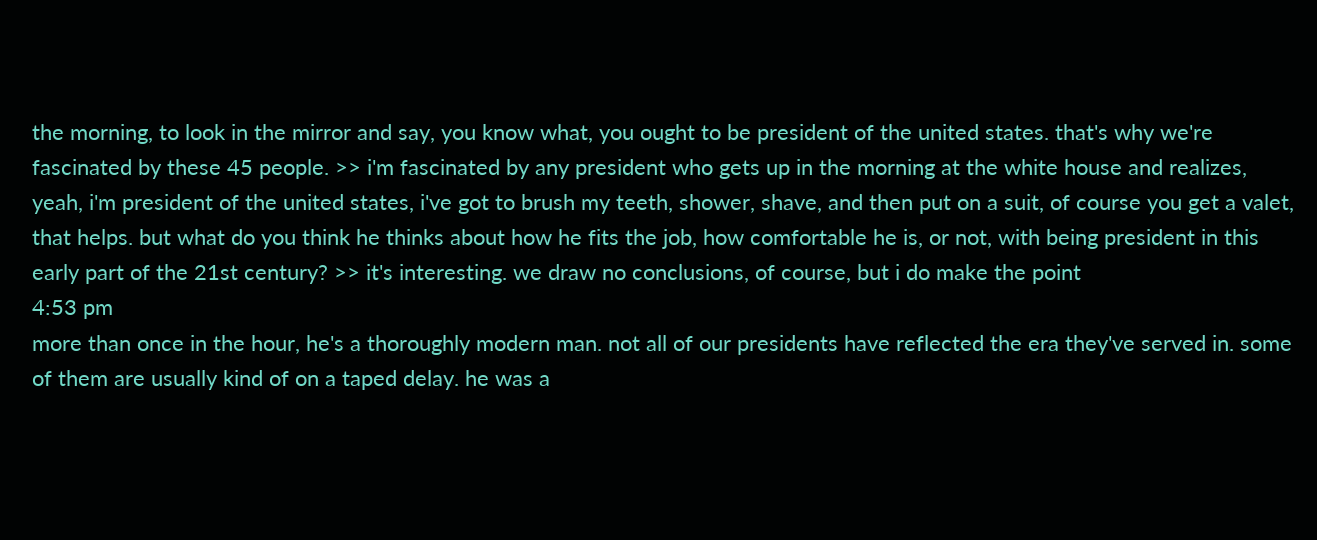the morning, to look in the mirror and say, you know what, you ought to be president of the united states. that's why we're fascinated by these 45 people. >> i'm fascinated by any president who gets up in the morning at the white house and realizes, yeah, i'm president of the united states, i've got to brush my teeth, shower, shave, and then put on a suit, of course you get a valet, that helps. but what do you think he thinks about how he fits the job, how comfortable he is, or not, with being president in this early part of the 21st century? >> it's interesting. we draw no conclusions, of course, but i do make the point
4:53 pm
more than once in the hour, he's a thoroughly modern man. not all of our presidents have reflected the era they've served in. some of them are usually kind of on a taped delay. he was a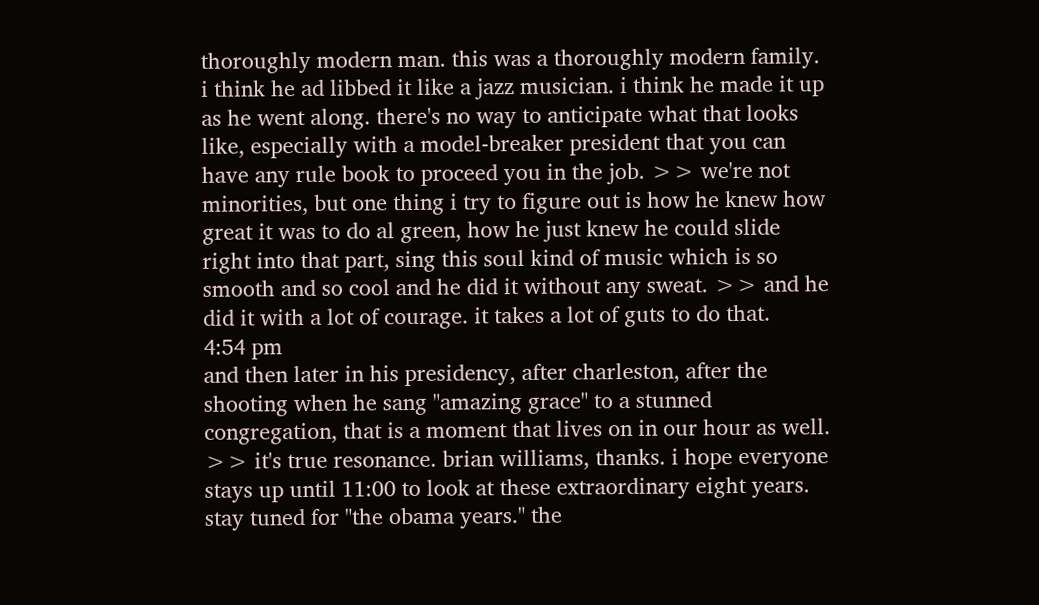thoroughly modern man. this was a thoroughly modern family. i think he ad libbed it like a jazz musician. i think he made it up as he went along. there's no way to anticipate what that looks like, especially with a model-breaker president that you can have any rule book to proceed you in the job. >> we're not minorities, but one thing i try to figure out is how he knew how great it was to do al green, how he just knew he could slide right into that part, sing this soul kind of music which is so smooth and so cool and he did it without any sweat. >> and he did it with a lot of courage. it takes a lot of guts to do that.
4:54 pm
and then later in his presidency, after charleston, after the shooting when he sang "amazing grace" to a stunned congregation, that is a moment that lives on in our hour as well. >> it's true resonance. brian williams, thanks. i hope everyone stays up until 11:00 to look at these extraordinary eight years. stay tuned for "the obama years." the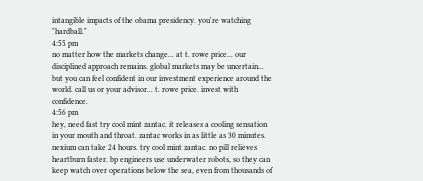intangible impacts of the obama presidency. you're watching "hardball."
4:55 pm
no matter how the markets change... at t. rowe price... our disciplined approach remains. global markets may be uncertain... but you can feel confident in our investment experience around the world. call us or your advisor... t. rowe price. invest with confidence.
4:56 pm
hey, need fast try cool mint zantac. it releases a cooling sensation in your mouth and throat. zantac works in as little as 30 minutes. nexium can take 24 hours. try cool mint zantac. no pill relieves heartburn faster. bp engineers use underwater robots, so they can keep watch over operations below the sea, even from thousands of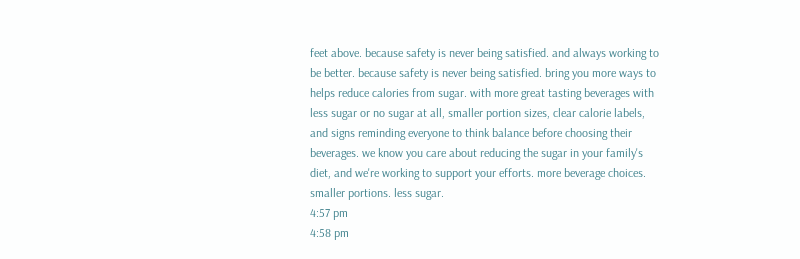feet above. because safety is never being satisfied. and always working to be better. because safety is never being satisfied. bring you more ways to helps reduce calories from sugar. with more great tasting beverages with less sugar or no sugar at all, smaller portion sizes, clear calorie labels, and signs reminding everyone to think balance before choosing their beverages. we know you care about reducing the sugar in your family's diet, and we're working to support your efforts. more beverage choices. smaller portions. less sugar.
4:57 pm
4:58 pm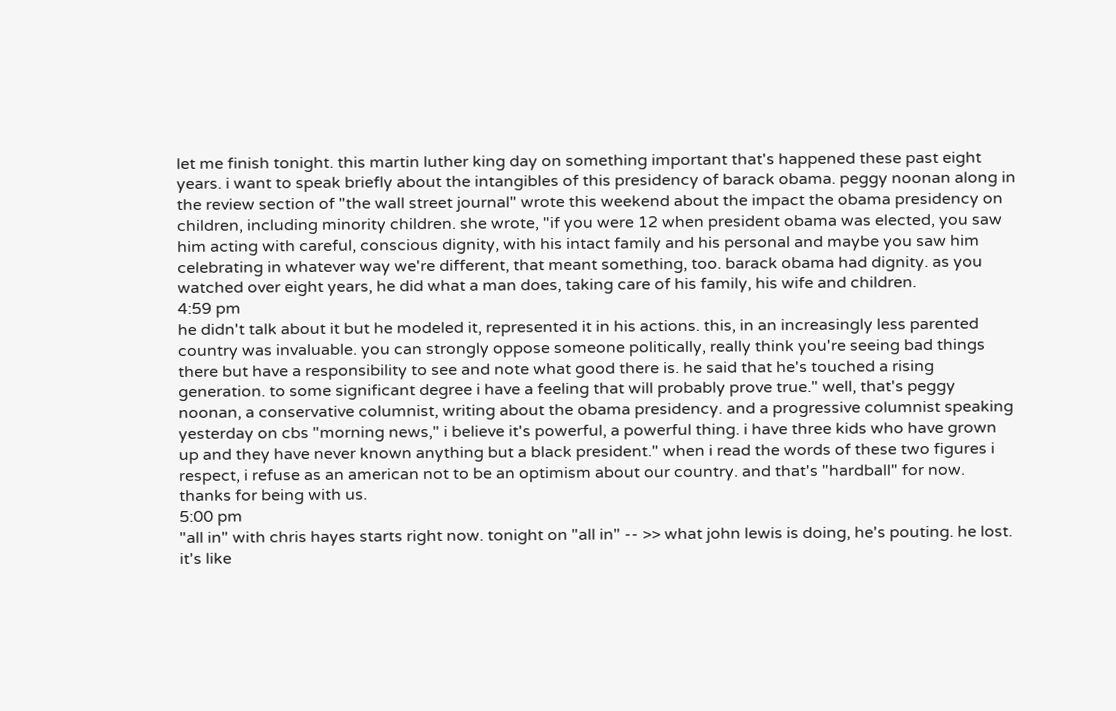let me finish tonight. this martin luther king day on something important that's happened these past eight years. i want to speak briefly about the intangibles of this presidency of barack obama. peggy noonan along in the review section of "the wall street journal" wrote this weekend about the impact the obama presidency on children, including minority children. she wrote, "if you were 12 when president obama was elected, you saw him acting with careful, conscious dignity, with his intact family and his personal and maybe you saw him celebrating in whatever way we're different, that meant something, too. barack obama had dignity. as you watched over eight years, he did what a man does, taking care of his family, his wife and children.
4:59 pm
he didn't talk about it but he modeled it, represented it in his actions. this, in an increasingly less parented country was invaluable. you can strongly oppose someone politically, really think you're seeing bad things there but have a responsibility to see and note what good there is. he said that he's touched a rising generation. to some significant degree i have a feeling that will probably prove true." well, that's peggy noonan, a conservative columnist, writing about the obama presidency. and a progressive columnist speaking yesterday on cbs "morning news," i believe it's powerful, a powerful thing. i have three kids who have grown up and they have never known anything but a black president." when i read the words of these two figures i respect, i refuse as an american not to be an optimism about our country. and that's "hardball" for now. thanks for being with us.
5:00 pm
"all in" with chris hayes starts right now. tonight on "all in" -- >> what john lewis is doing, he's pouting. he lost. it's like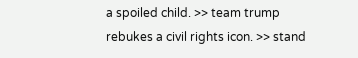a spoiled child. >> team trump rebukes a civil rights icon. >> stand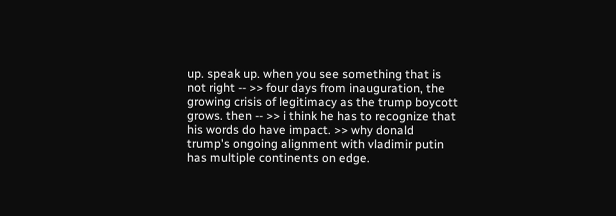up. speak up. when you see something that is not right -- >> four days from inauguration, the growing crisis of legitimacy as the trump boycott grows. then -- >> i think he has to recognize that his words do have impact. >> why donald trump's ongoing alignment with vladimir putin has multiple continents on edge.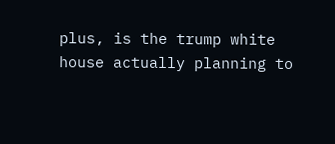plus, is the trump white house actually planning to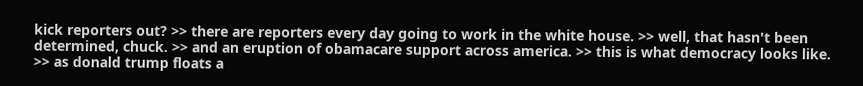kick reporters out? >> there are reporters every day going to work in the white house. >> well, that hasn't been determined, chuck. >> and an eruption of obamacare support across america. >> this is what democracy looks like. >> as donald trump floats a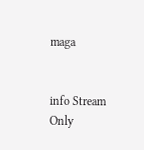maga


info Stream Only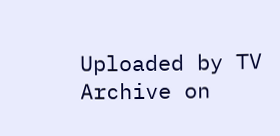Uploaded by TV Archive on